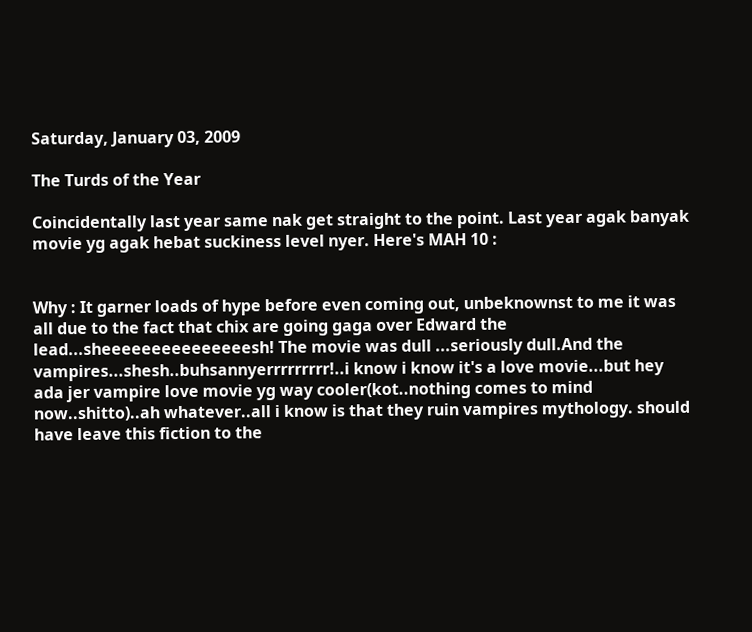Saturday, January 03, 2009

The Turds of the Year

Coincidentally last year same nak get straight to the point. Last year agak banyak movie yg agak hebat suckiness level nyer. Here's MAH 10 :


Why : It garner loads of hype before even coming out, unbeknownst to me it was all due to the fact that chix are going gaga over Edward the lead...sheeeeeeeeeeeeeeesh! The movie was dull ...seriously dull.And the vampires...shesh..buhsannyerrrrrrrrr!..i know i know it's a love movie...but hey ada jer vampire love movie yg way cooler(kot..nothing comes to mind now..shitto)..ah whatever..all i know is that they ruin vampires mythology. should have leave this fiction to the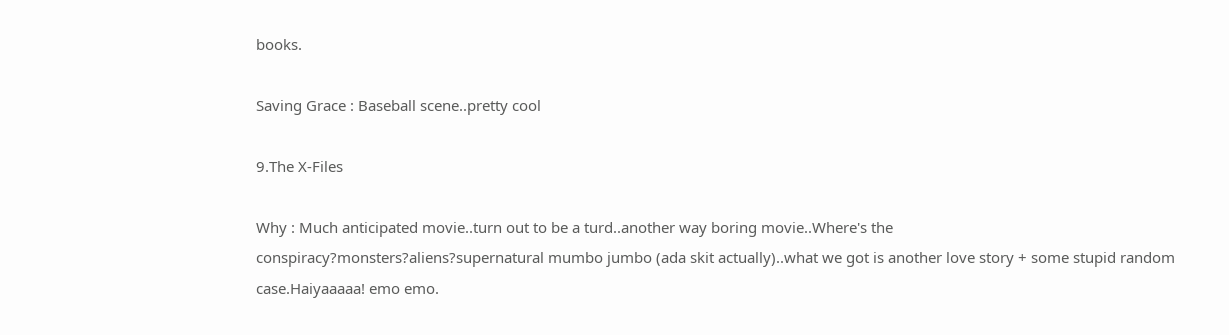books.

Saving Grace : Baseball scene..pretty cool

9.The X-Files

Why : Much anticipated movie..turn out to be a turd..another way boring movie..Where's the conspiracy?monsters?aliens?supernatural mumbo jumbo (ada skit actually)..what we got is another love story + some stupid random case.Haiyaaaaa! emo emo.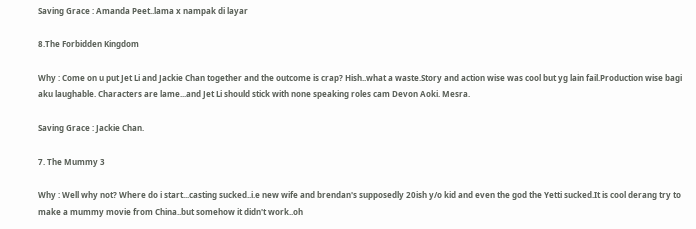Saving Grace : Amanda Peet..lama x nampak di layar

8.The Forbidden Kingdom

Why : Come on u put Jet Li and Jackie Chan together and the outcome is crap? Hish..what a waste.Story and action wise was cool but yg lain fail.Production wise bagi aku laughable. Characters are lame...and Jet Li should stick with none speaking roles cam Devon Aoki. Mesra.

Saving Grace : Jackie Chan.

7. The Mummy 3

Why : Well why not? Where do i start...casting sucked..i.e new wife and brendan's supposedly 20ish y/o kid and even the god the Yetti sucked.It is cool derang try to make a mummy movie from China..but somehow it didn't work..oh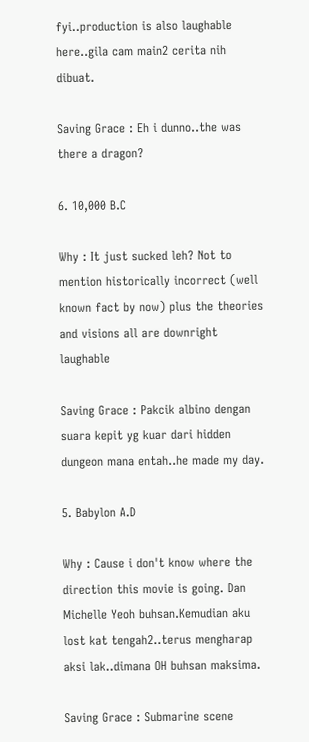fyi..production is also laughable here..gila cam main2 cerita nih dibuat.

Saving Grace : Eh i dunno..the was there a dragon?

6. 10,000 B.C

Why : It just sucked leh? Not to mention historically incorrect (well known fact by now) plus the theories and visions all are downright laughable

Saving Grace : Pakcik albino dengan suara kepit yg kuar dari hidden dungeon mana entah..he made my day.

5. Babylon A.D

Why : Cause i don't know where the direction this movie is going. Dan Michelle Yeoh buhsan.Kemudian aku lost kat tengah2..terus mengharap aksi lak..dimana OH buhsan maksima.

Saving Grace : Submarine scene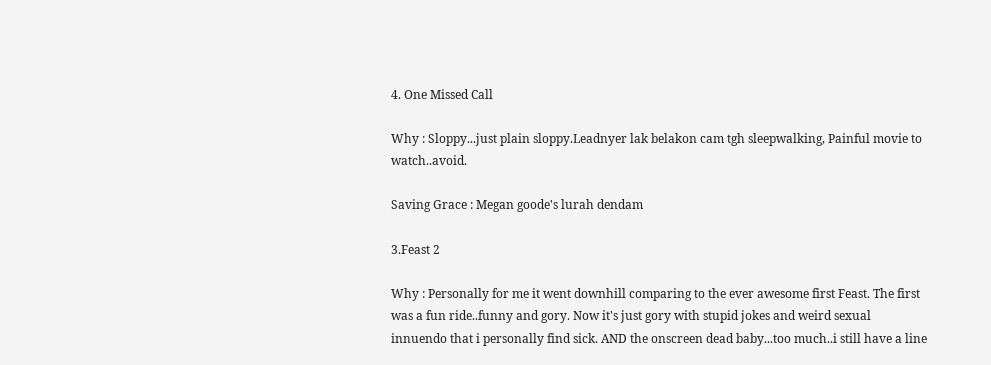4. One Missed Call

Why : Sloppy...just plain sloppy.Leadnyer lak belakon cam tgh sleepwalking, Painful movie to watch..avoid.

Saving Grace : Megan goode's lurah dendam

3.Feast 2

Why : Personally for me it went downhill comparing to the ever awesome first Feast. The first was a fun ride..funny and gory. Now it's just gory with stupid jokes and weird sexual innuendo that i personally find sick. AND the onscreen dead baby...too much..i still have a line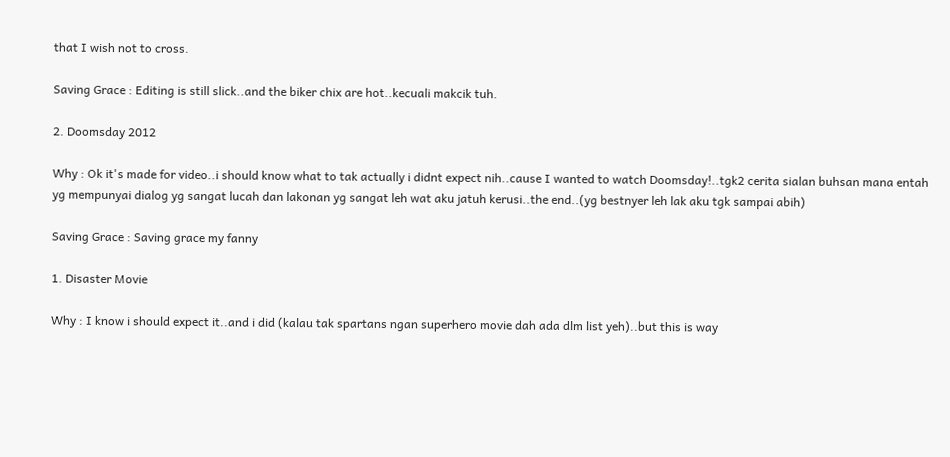that I wish not to cross.

Saving Grace : Editing is still slick..and the biker chix are hot..kecuali makcik tuh.

2. Doomsday 2012

Why : Ok it's made for video..i should know what to tak actually i didnt expect nih..cause I wanted to watch Doomsday!..tgk2 cerita sialan buhsan mana entah yg mempunyai dialog yg sangat lucah dan lakonan yg sangat leh wat aku jatuh kerusi..the end..(yg bestnyer leh lak aku tgk sampai abih)

Saving Grace : Saving grace my fanny

1. Disaster Movie

Why : I know i should expect it..and i did (kalau tak spartans ngan superhero movie dah ada dlm list yeh)..but this is way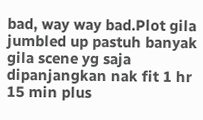bad, way way bad.Plot gila jumbled up pastuh banyak gila scene yg saja dipanjangkan nak fit 1 hr 15 min plus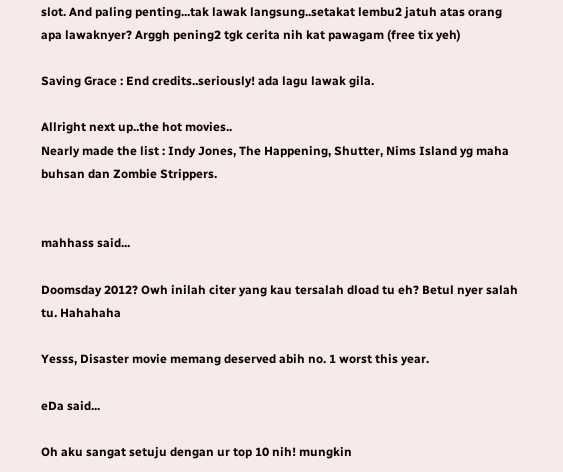slot. And paling penting...tak lawak langsung..setakat lembu2 jatuh atas orang apa lawaknyer? Arggh pening2 tgk cerita nih kat pawagam (free tix yeh)

Saving Grace : End credits..seriously! ada lagu lawak gila.

Allright next up..the hot movies..
Nearly made the list : Indy Jones, The Happening, Shutter, Nims Island yg maha buhsan dan Zombie Strippers.


mahhass said...

Doomsday 2012? Owh inilah citer yang kau tersalah dload tu eh? Betul nyer salah tu. Hahahaha

Yesss, Disaster movie memang deserved abih no. 1 worst this year.

eDa said...

Oh aku sangat setuju dengan ur top 10 nih! mungkin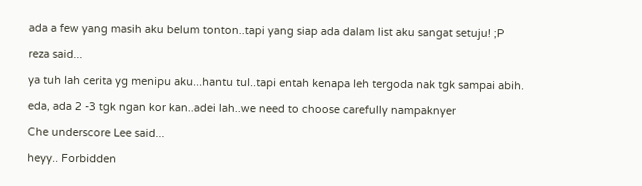ada a few yang masih aku belum tonton..tapi yang siap ada dalam list aku sangat setuju! ;P

reza said...

ya tuh lah cerita yg menipu aku...hantu tul..tapi entah kenapa leh tergoda nak tgk sampai abih.

eda, ada 2 -3 tgk ngan kor kan..adei lah..we need to choose carefully nampaknyer

Che underscore Lee said...

heyy.. Forbidden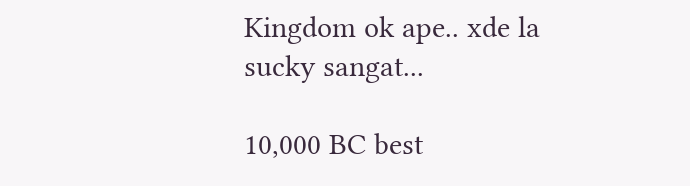Kingdom ok ape.. xde la sucky sangat...

10,000 BC best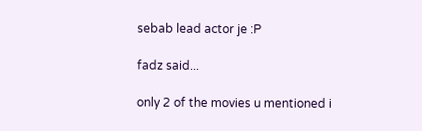sebab lead actor je :P

fadz said...

only 2 of the movies u mentioned i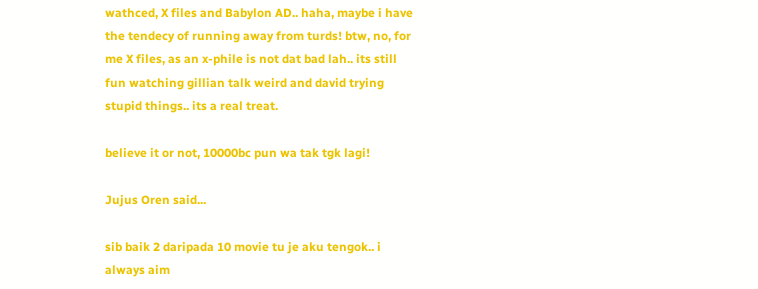wathced, X files and Babylon AD.. haha, maybe i have the tendecy of running away from turds! btw, no, for me X files, as an x-phile is not dat bad lah.. its still fun watching gillian talk weird and david trying stupid things.. its a real treat.

believe it or not, 10000bc pun wa tak tgk lagi!

Jujus Oren said...

sib baik 2 daripada 10 movie tu je aku tengok.. i always aim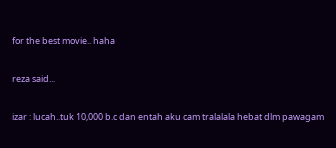for the best movie.. haha

reza said...

izar : lucah..tuk 10,000 b.c dan entah aku cam tralalala hebat dlm pawagam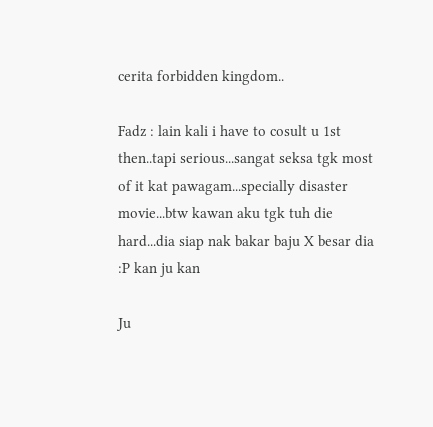cerita forbidden kingdom..

Fadz : lain kali i have to cosult u 1st then..tapi serious...sangat seksa tgk most of it kat pawagam...specially disaster movie...btw kawan aku tgk tuh die hard...dia siap nak bakar baju X besar dia :P kan ju kan

Ju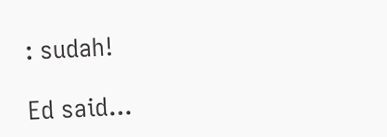: sudah!

Ed said...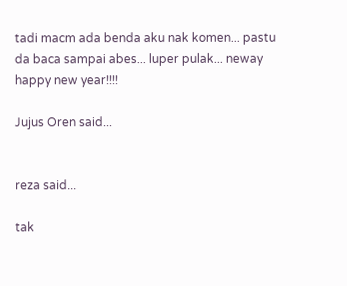tadi macm ada benda aku nak komen... pastu da baca sampai abes... luper pulak... neway happy new year!!!!

Jujus Oren said...


reza said...

tak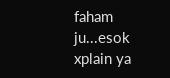faham ju...esok xplain ya